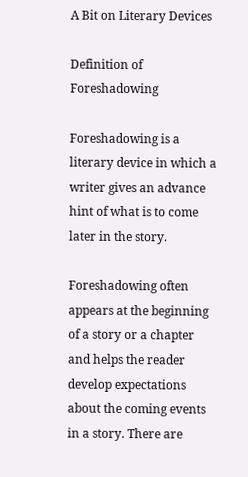A Bit on Literary Devices

Definition of Foreshadowing

Foreshadowing is a literary device in which a writer gives an advance hint of what is to come later in the story.

Foreshadowing often appears at the beginning of a story or a chapter and helps the reader develop expectations about the coming events in a story. There are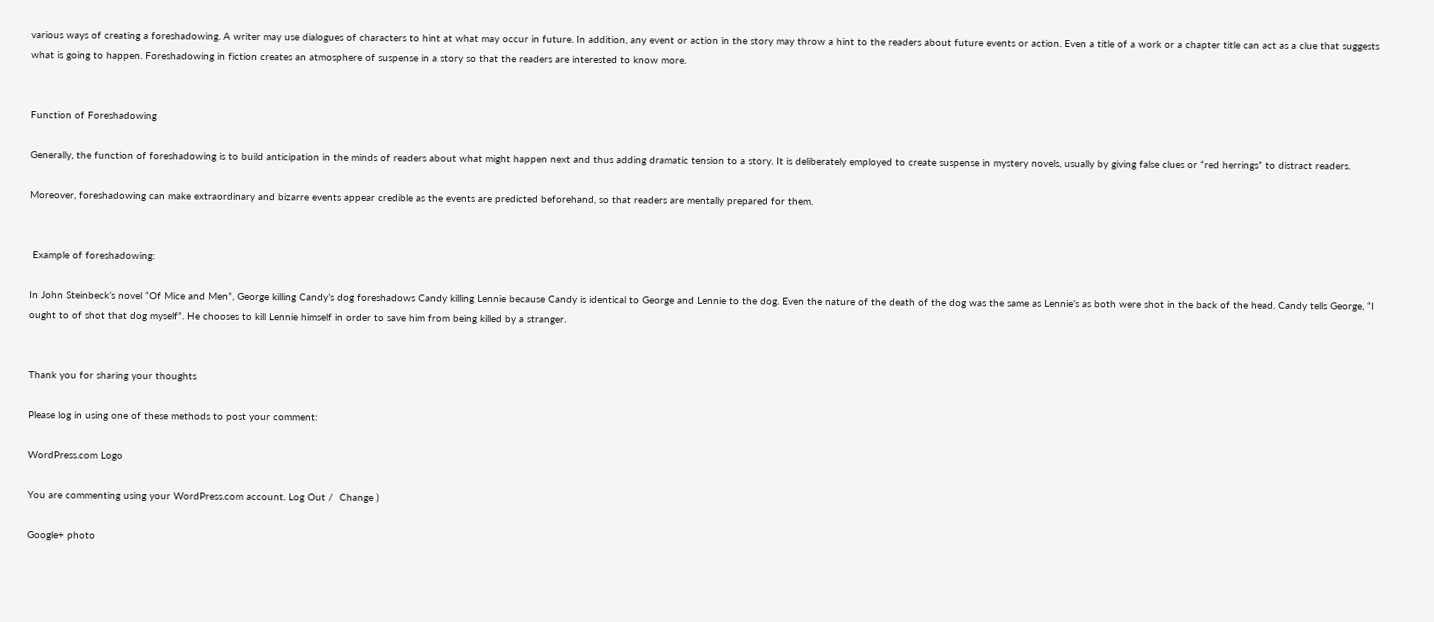various ways of creating a foreshadowing. A writer may use dialogues of characters to hint at what may occur in future. In addition, any event or action in the story may throw a hint to the readers about future events or action. Even a title of a work or a chapter title can act as a clue that suggests what is going to happen. Foreshadowing in fiction creates an atmosphere of suspense in a story so that the readers are interested to know more.


Function of Foreshadowing

Generally, the function of foreshadowing is to build anticipation in the minds of readers about what might happen next and thus adding dramatic tension to a story. It is deliberately employed to create suspense in mystery novels, usually by giving false clues or “red herrings” to distract readers.

Moreover, foreshadowing can make extraordinary and bizarre events appear credible as the events are predicted beforehand, so that readers are mentally prepared for them.


 Example of foreshadowing:

In John Steinbeck’s novel “Of Mice and Men”, George killing Candy’s dog foreshadows Candy killing Lennie because Candy is identical to George and Lennie to the dog. Even the nature of the death of the dog was the same as Lennie’s as both were shot in the back of the head. Candy tells George, “I ought to of shot that dog myself”. He chooses to kill Lennie himself in order to save him from being killed by a stranger.


Thank you for sharing your thoughts

Please log in using one of these methods to post your comment:

WordPress.com Logo

You are commenting using your WordPress.com account. Log Out /  Change )

Google+ photo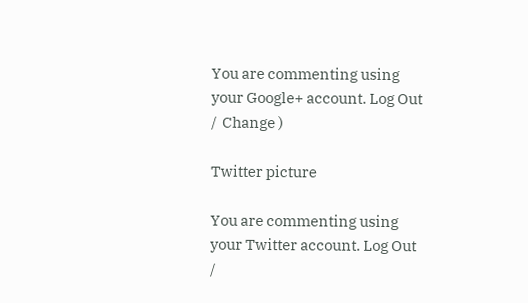You are commenting using your Google+ account. Log Out /  Change )

Twitter picture

You are commenting using your Twitter account. Log Out /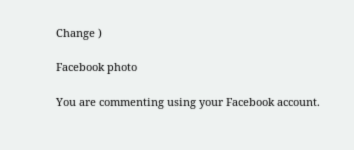Change )

Facebook photo

You are commenting using your Facebook account.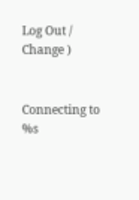Log Out /  Change )


Connecting to %s